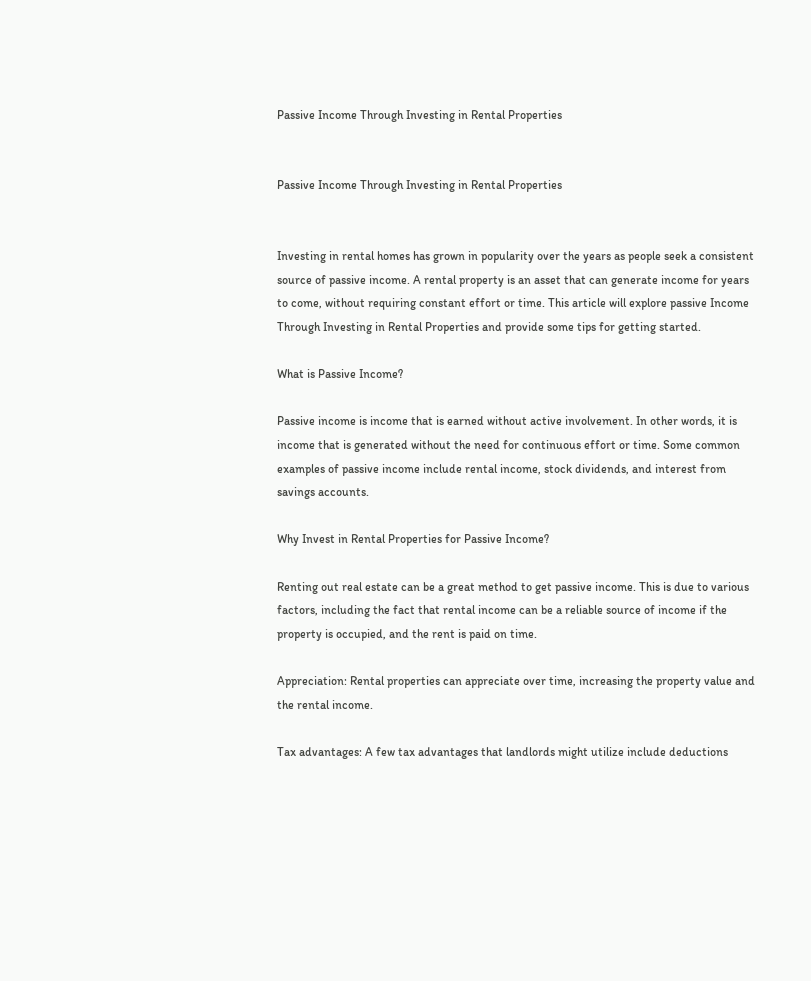Passive Income Through Investing in Rental Properties


Passive Income Through Investing in Rental Properties


Investing in rental homes has grown in popularity over the years as people seek a consistent source of passive income. A rental property is an asset that can generate income for years to come, without requiring constant effort or time. This article will explore passive Income Through Investing in Rental Properties and provide some tips for getting started.

What is Passive Income?

Passive income is income that is earned without active involvement. In other words, it is income that is generated without the need for continuous effort or time. Some common examples of passive income include rental income, stock dividends, and interest from savings accounts.

Why Invest in Rental Properties for Passive Income?

Renting out real estate can be a great method to get passive income. This is due to various factors, including the fact that rental income can be a reliable source of income if the property is occupied, and the rent is paid on time.

Appreciation: Rental properties can appreciate over time, increasing the property value and the rental income.

Tax advantages: A few tax advantages that landlords might utilize include deductions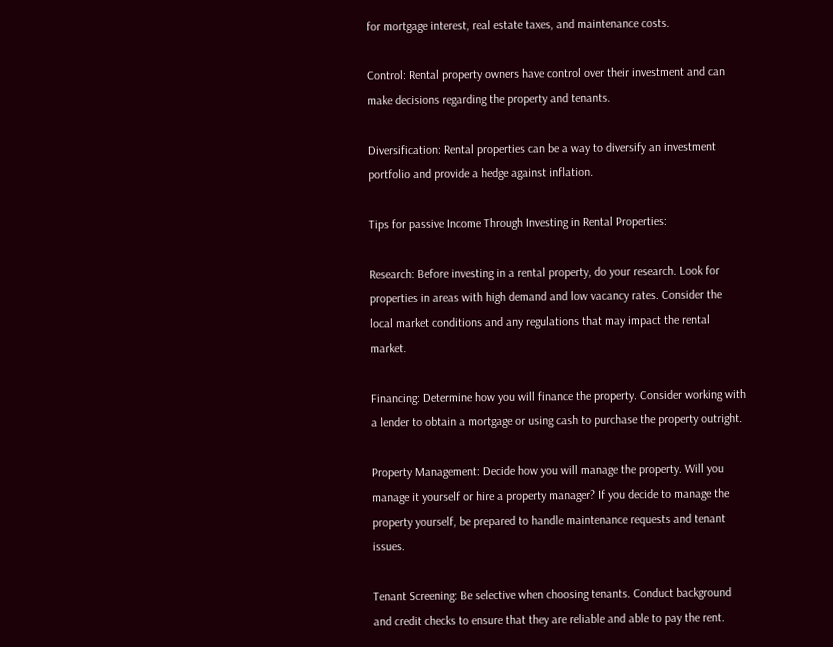for mortgage interest, real estate taxes, and maintenance costs.

Control: Rental property owners have control over their investment and can make decisions regarding the property and tenants.

Diversification: Rental properties can be a way to diversify an investment portfolio and provide a hedge against inflation.

Tips for passive Income Through Investing in Rental Properties:

Research: Before investing in a rental property, do your research. Look for properties in areas with high demand and low vacancy rates. Consider the local market conditions and any regulations that may impact the rental market.

Financing: Determine how you will finance the property. Consider working with a lender to obtain a mortgage or using cash to purchase the property outright.

Property Management: Decide how you will manage the property. Will you manage it yourself or hire a property manager? If you decide to manage the property yourself, be prepared to handle maintenance requests and tenant issues.

Tenant Screening: Be selective when choosing tenants. Conduct background and credit checks to ensure that they are reliable and able to pay the rent.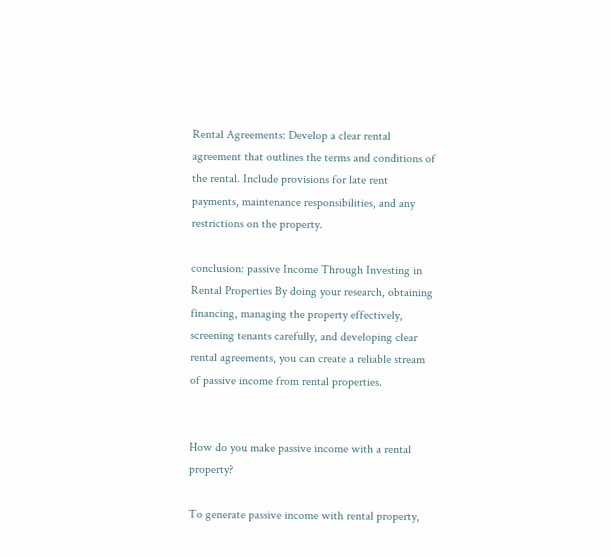Rental Agreements: Develop a clear rental agreement that outlines the terms and conditions of the rental. Include provisions for late rent payments, maintenance responsibilities, and any restrictions on the property.

conclusion: passive Income Through Investing in Rental Properties By doing your research, obtaining financing, managing the property effectively, screening tenants carefully, and developing clear rental agreements, you can create a reliable stream of passive income from rental properties.


How do you make passive income with a rental property?

To generate passive income with rental property,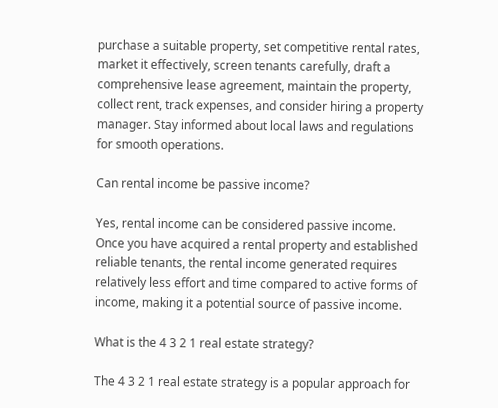purchase a suitable property, set competitive rental rates, market it effectively, screen tenants carefully, draft a comprehensive lease agreement, maintain the property, collect rent, track expenses, and consider hiring a property manager. Stay informed about local laws and regulations for smooth operations.

Can rental income be passive income?

Yes, rental income can be considered passive income. Once you have acquired a rental property and established reliable tenants, the rental income generated requires relatively less effort and time compared to active forms of income, making it a potential source of passive income.

What is the 4 3 2 1 real estate strategy?

The 4 3 2 1 real estate strategy is a popular approach for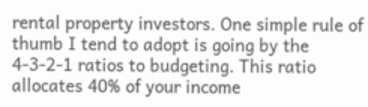rental property investors. One simple rule of thumb I tend to adopt is going by the 4-3-2-1 ratios to budgeting. This ratio allocates 40% of your income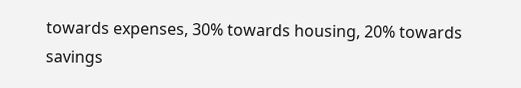towards expenses, 30% towards housing, 20% towards savings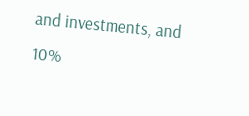and investments, and 10%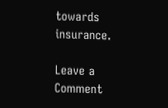towards insurance.

Leave a Comment